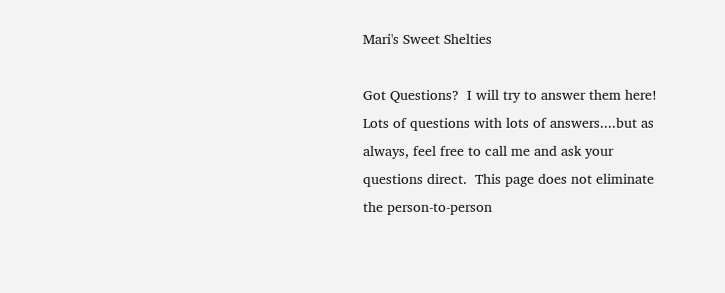Mari's Sweet Shelties

Got Questions?  I will try to answer them here!
Lots of questions with lots of answers....but as always, feel free to call me and ask your questions direct.  This page does not eliminate the person-to-person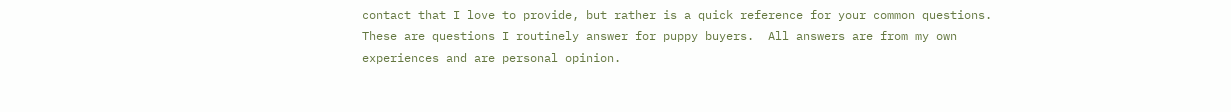contact that I love to provide, but rather is a quick reference for your common questions.
These are questions I routinely answer for puppy buyers.  All answers are from my own experiences and are personal opinion.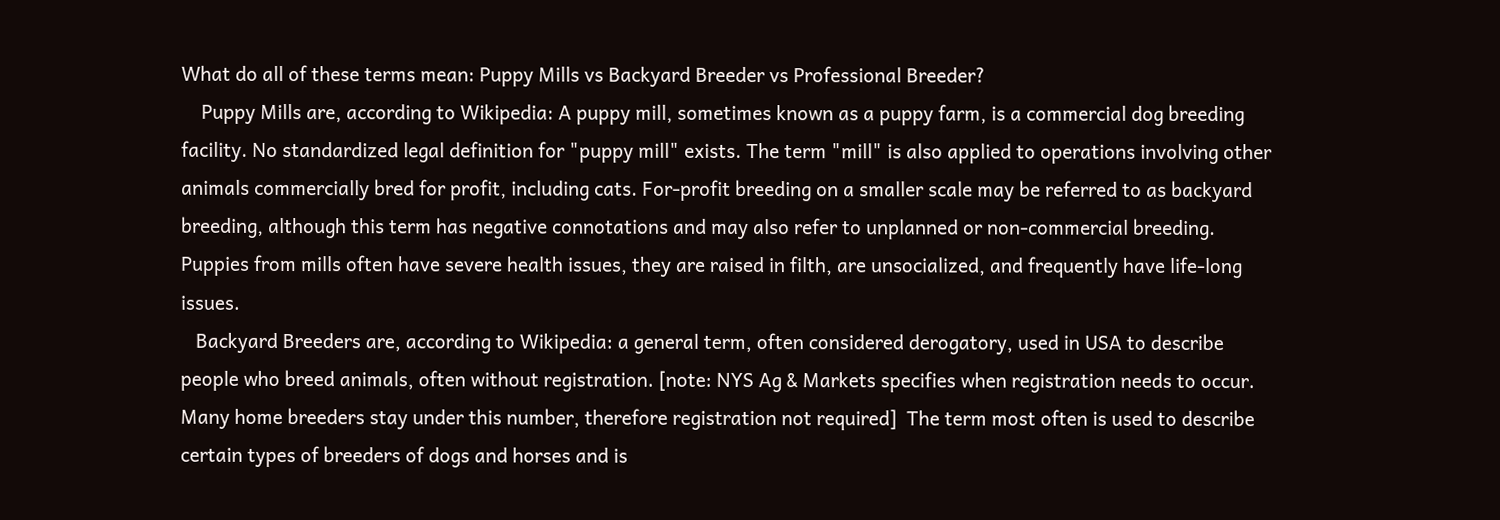What do all of these terms mean: Puppy Mills vs Backyard Breeder vs Professional Breeder?
    Puppy Mills are, according to Wikipedia: A puppy mill, sometimes known as a puppy farm, is a commercial dog breeding facility. No standardized legal definition for "puppy mill" exists. The term "mill" is also applied to operations involving other animals commercially bred for profit, including cats. For-profit breeding on a smaller scale may be referred to as backyard breeding, although this term has negative connotations and may also refer to unplanned or non-commercial breeding. Puppies from mills often have severe health issues, they are raised in filth, are unsocialized, and frequently have life-long issues.
   Backyard Breeders are, according to Wikipedia: a general term, often considered derogatory, used in USA to describe people who breed animals, often without registration. [note: NYS Ag & Markets specifies when registration needs to occur. Many home breeders stay under this number, therefore registration not required]  The term most often is used to describe certain types of breeders of dogs and horses and is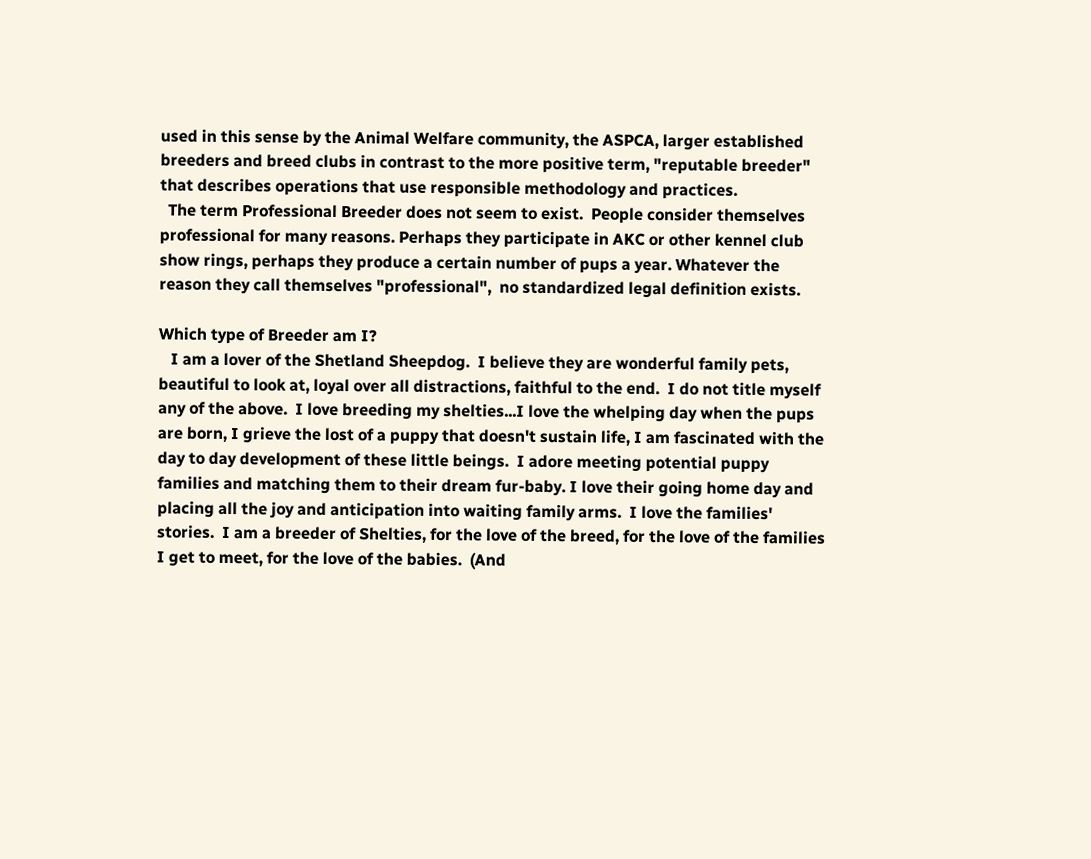used in this sense by the Animal Welfare community, the ASPCA, larger established breeders and breed clubs in contrast to the more positive term, "reputable breeder" that describes operations that use responsible methodology and practices.
  The term Professional Breeder does not seem to exist.  People consider themselves professional for many reasons. Perhaps they participate in AKC or other kennel club show rings, perhaps they produce a certain number of pups a year. Whatever the reason they call themselves "professional",  no standardized legal definition exists.

Which type of Breeder am I?
   I am a lover of the Shetland Sheepdog.  I believe they are wonderful family pets, beautiful to look at, loyal over all distractions, faithful to the end.  I do not title myself any of the above.  I love breeding my shelties...I love the whelping day when the pups are born, I grieve the lost of a puppy that doesn't sustain life, I am fascinated with the day to day development of these little beings.  I adore meeting potential puppy families and matching them to their dream fur-baby. I love their going home day and placing all the joy and anticipation into waiting family arms.  I love the families' stories.  I am a breeder of Shelties, for the love of the breed, for the love of the families I get to meet, for the love of the babies.  (And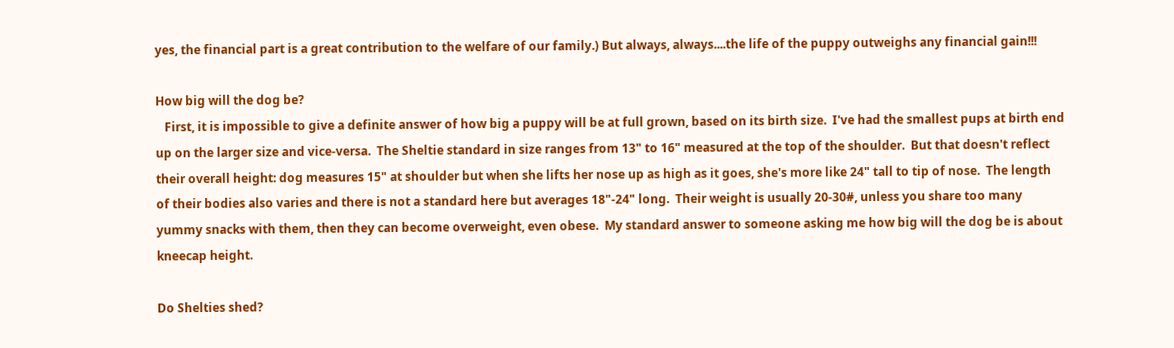yes, the financial part is a great contribution to the welfare of our family.) But always, always....the life of the puppy outweighs any financial gain!!!

How big will the dog be?
   First, it is impossible to give a definite answer of how big a puppy will be at full grown, based on its birth size.  I've had the smallest pups at birth end up on the larger size and vice-versa.  The Sheltie standard in size ranges from 13" to 16" measured at the top of the shoulder.  But that doesn't reflect their overall height: dog measures 15" at shoulder but when she lifts her nose up as high as it goes, she's more like 24" tall to tip of nose.  The length of their bodies also varies and there is not a standard here but averages 18"-24" long.  Their weight is usually 20-30#, unless you share too many yummy snacks with them, then they can become overweight, even obese.  My standard answer to someone asking me how big will the dog be is about kneecap height.

Do Shelties shed?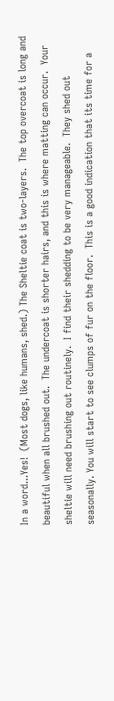In a word...Yes!  (Most dogs, like humans, shed.) The Sheltie coat is two-layers.  The top overcoat is long and beautiful when all brushed out.  The undercoat is shorter hairs, and this is where matting can occur.  Your sheltie will need brushing out routinely.  I find their shedding to be very manageable.  They shed out seasonally. You will start to see clumps of fur on the floor.  This is a good indication that its time for a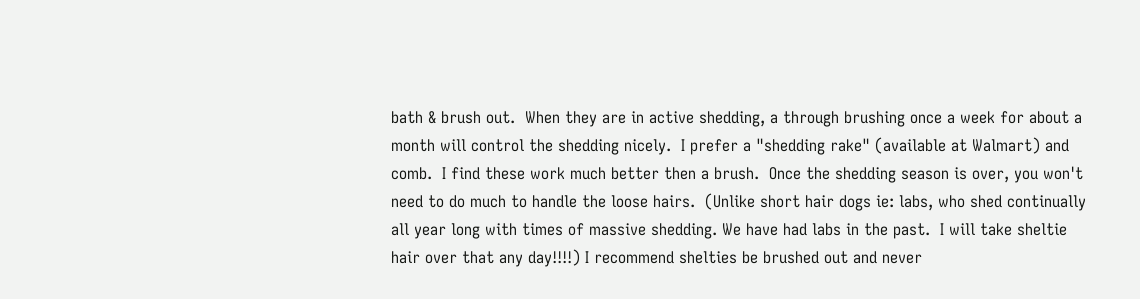bath & brush out.  When they are in active shedding, a through brushing once a week for about a month will control the shedding nicely.  I prefer a "shedding rake" (available at Walmart) and comb.  I find these work much better then a brush.  Once the shedding season is over, you won't need to do much to handle the loose hairs.  (Unlike short hair dogs ie: labs, who shed continually all year long with times of massive shedding. We have had labs in the past.  I will take sheltie hair over that any day!!!!) I recommend shelties be brushed out and never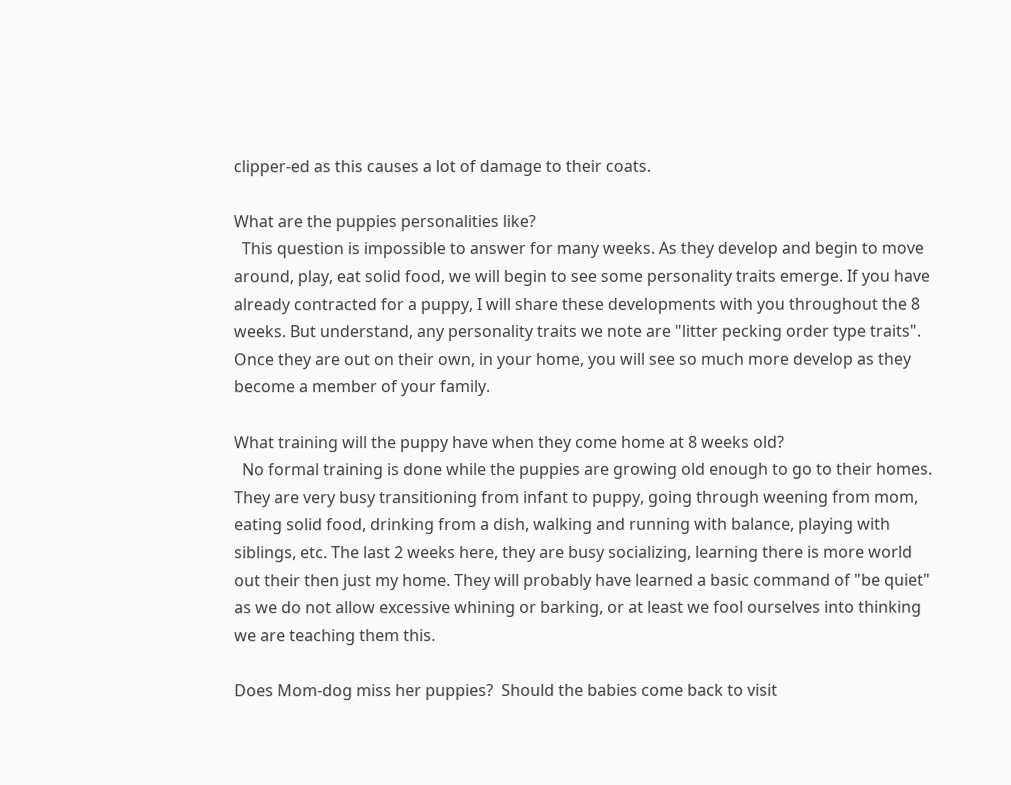clipper-ed as this causes a lot of damage to their coats.

What are the puppies personalities like?
  This question is impossible to answer for many weeks. As they develop and begin to move around, play, eat solid food, we will begin to see some personality traits emerge. If you have already contracted for a puppy, I will share these developments with you throughout the 8 weeks. But understand, any personality traits we note are "litter pecking order type traits". Once they are out on their own, in your home, you will see so much more develop as they become a member of your family.

What training will the puppy have when they come home at 8 weeks old?
  No formal training is done while the puppies are growing old enough to go to their homes. They are very busy transitioning from infant to puppy, going through weening from mom, eating solid food, drinking from a dish, walking and running with balance, playing with siblings, etc. The last 2 weeks here, they are busy socializing, learning there is more world out their then just my home. They will probably have learned a basic command of "be quiet" as we do not allow excessive whining or barking, or at least we fool ourselves into thinking we are teaching them this.

Does Mom-dog miss her puppies?  Should the babies come back to visit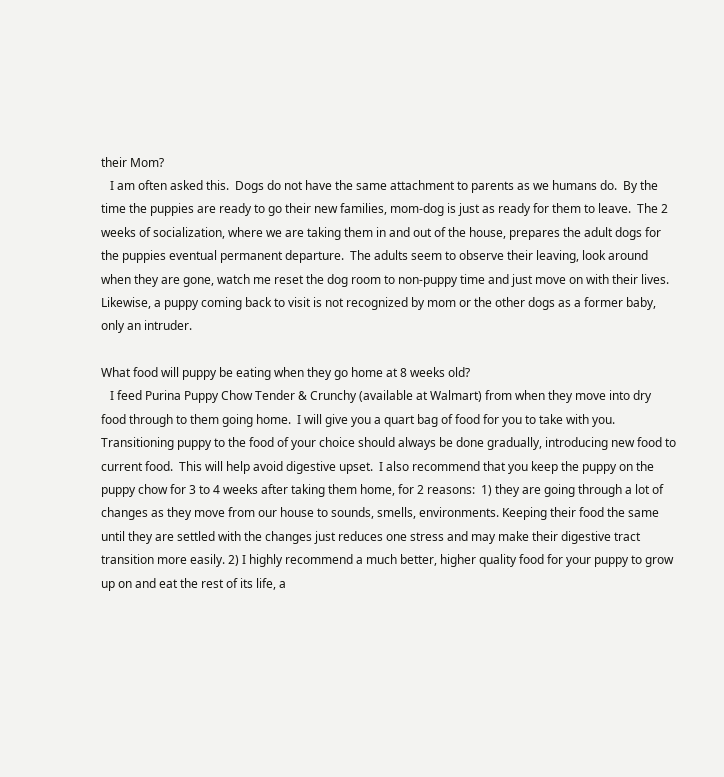their Mom?
   I am often asked this.  Dogs do not have the same attachment to parents as we humans do.  By the time the puppies are ready to go their new families, mom-dog is just as ready for them to leave.  The 2 weeks of socialization, where we are taking them in and out of the house, prepares the adult dogs for the puppies eventual permanent departure.  The adults seem to observe their leaving, look around when they are gone, watch me reset the dog room to non-puppy time and just move on with their lives.  Likewise, a puppy coming back to visit is not recognized by mom or the other dogs as a former baby, only an intruder.

What food will puppy be eating when they go home at 8 weeks old?
   I feed Purina Puppy Chow Tender & Crunchy (available at Walmart) from when they move into dry food through to them going home.  I will give you a quart bag of food for you to take with you. Transitioning puppy to the food of your choice should always be done gradually, introducing new food to current food.  This will help avoid digestive upset.  I also recommend that you keep the puppy on the puppy chow for 3 to 4 weeks after taking them home, for 2 reasons:  1) they are going through a lot of changes as they move from our house to sounds, smells, environments. Keeping their food the same until they are settled with the changes just reduces one stress and may make their digestive tract transition more easily. 2) I highly recommend a much better, higher quality food for your puppy to grow up on and eat the rest of its life, a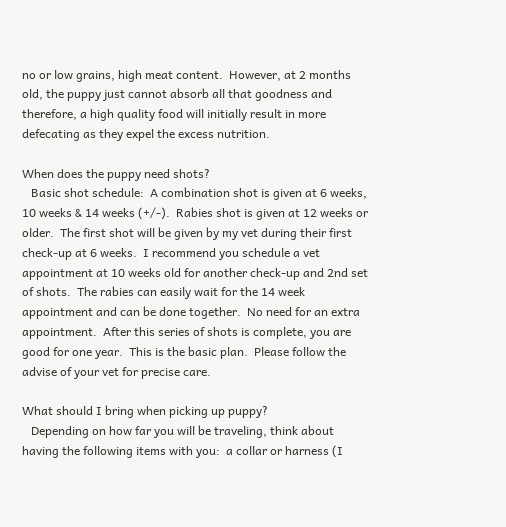no or low grains, high meat content.  However, at 2 months old, the puppy just cannot absorb all that goodness and therefore, a high quality food will initially result in more defecating as they expel the excess nutrition.

When does the puppy need shots?
   Basic shot schedule:  A combination shot is given at 6 weeks, 10 weeks & 14 weeks (+/-).  Rabies shot is given at 12 weeks or older.  The first shot will be given by my vet during their first check-up at 6 weeks.  I recommend you schedule a vet appointment at 10 weeks old for another check-up and 2nd set of shots.  The rabies can easily wait for the 14 week appointment and can be done together.  No need for an extra appointment.  After this series of shots is complete, you are good for one year.  This is the basic plan.  Please follow the advise of your vet for precise care.

What should I bring when picking up puppy?
   Depending on how far you will be traveling, think about having the following items with you:  a collar or harness (I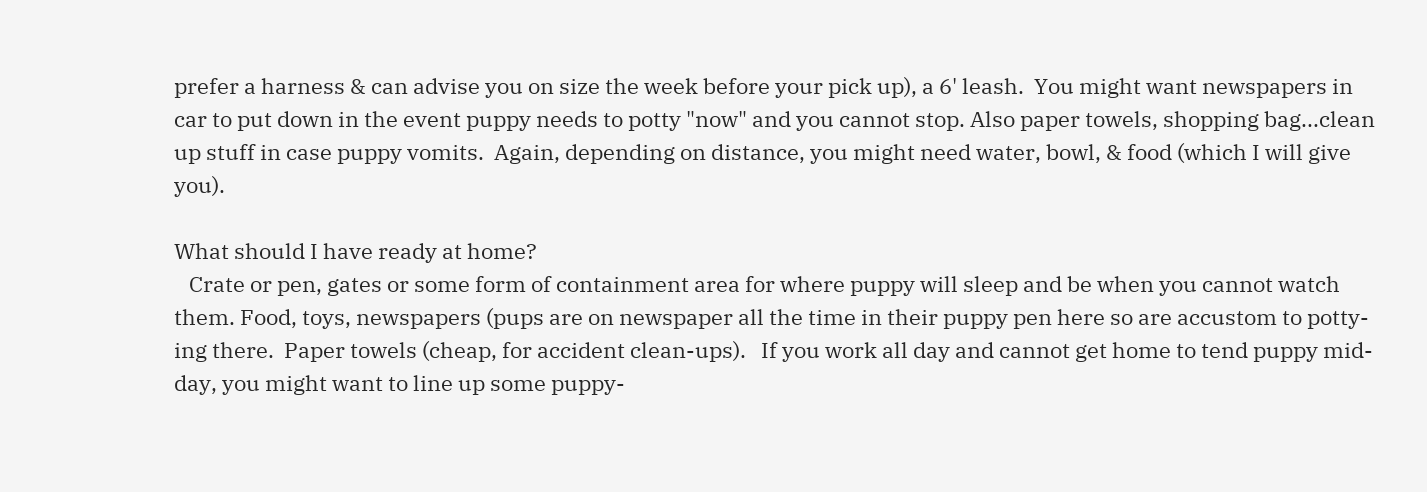prefer a harness & can advise you on size the week before your pick up), a 6' leash.  You might want newspapers in car to put down in the event puppy needs to potty "now" and you cannot stop. Also paper towels, shopping bag...clean up stuff in case puppy vomits.  Again, depending on distance, you might need water, bowl, & food (which I will give you).

What should I have ready at home?
   Crate or pen, gates or some form of containment area for where puppy will sleep and be when you cannot watch them. Food, toys, newspapers (pups are on newspaper all the time in their puppy pen here so are accustom to potty-ing there.  Paper towels (cheap, for accident clean-ups).   If you work all day and cannot get home to tend puppy mid-day, you might want to line up some puppy-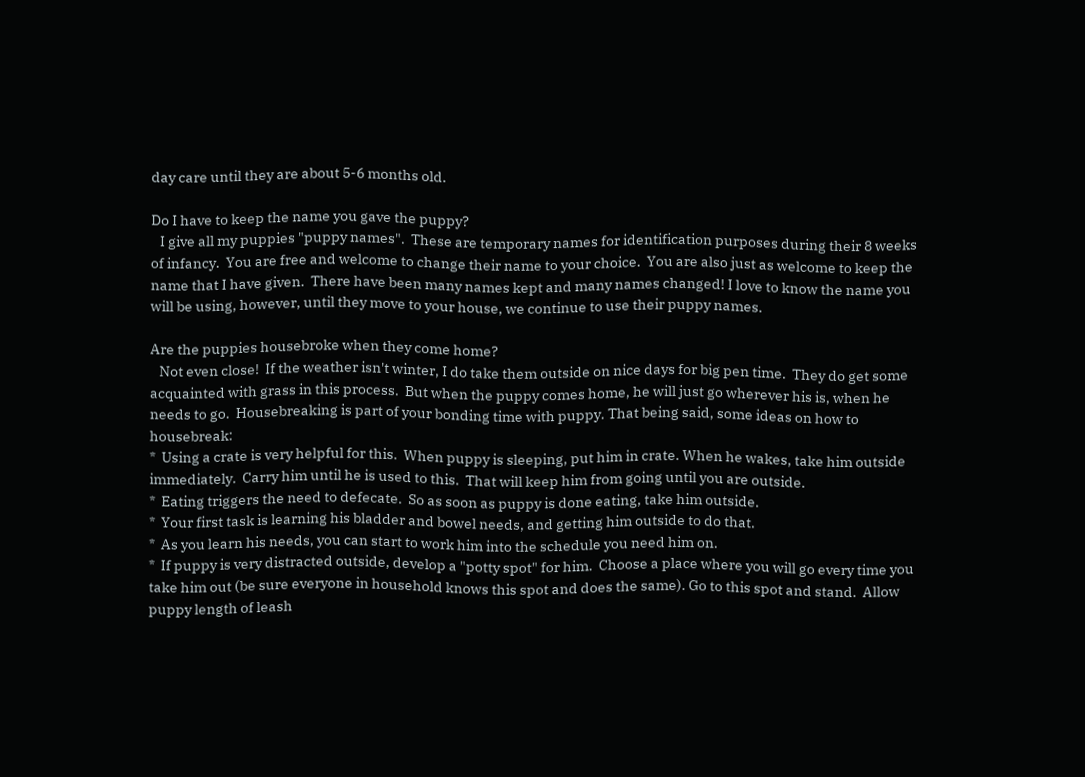day care until they are about 5-6 months old.

Do I have to keep the name you gave the puppy?
   I give all my puppies "puppy names".  These are temporary names for identification purposes during their 8 weeks of infancy.  You are free and welcome to change their name to your choice.  You are also just as welcome to keep the name that I have given.  There have been many names kept and many names changed! I love to know the name you will be using, however, until they move to your house, we continue to use their puppy names.

Are the puppies housebroke when they come home?
   Not even close!  If the weather isn't winter, I do take them outside on nice days for big pen time.  They do get some acquainted with grass in this process.  But when the puppy comes home, he will just go wherever his is, when he needs to go.  Housebreaking is part of your bonding time with puppy. That being said, some ideas on how to housebreak:
*  Using a crate is very helpful for this.  When puppy is sleeping, put him in crate. When he wakes, take him outside immediately.  Carry him until he is used to this.  That will keep him from going until you are outside.
*  Eating triggers the need to defecate.  So as soon as puppy is done eating, take him outside.
*  Your first task is learning his bladder and bowel needs, and getting him outside to do that.
*  As you learn his needs, you can start to work him into the schedule you need him on.
*  If puppy is very distracted outside, develop a "potty spot" for him.  Choose a place where you will go every time you take him out (be sure everyone in household knows this spot and does the same). Go to this spot and stand.  Allow puppy length of leash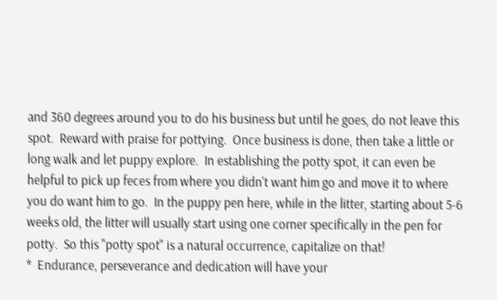and 360 degrees around you to do his business but until he goes, do not leave this spot.  Reward with praise for pottying.  Once business is done, then take a little or long walk and let puppy explore.  In establishing the potty spot, it can even be helpful to pick up feces from where you didn't want him go and move it to where you do want him to go.  In the puppy pen here, while in the litter, starting about 5-6 weeks old, the litter will usually start using one corner specifically in the pen for potty.  So this "potty spot" is a natural occurrence, capitalize on that!
*  Endurance, perseverance and dedication will have your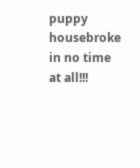puppy housebroke in no time at all!!!